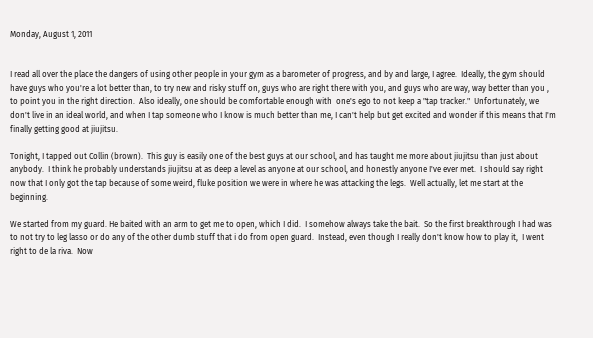Monday, August 1, 2011


I read all over the place the dangers of using other people in your gym as a barometer of progress, and by and large, I agree.  Ideally, the gym should have guys who you're a lot better than, to try new and risky stuff on, guys who are right there with you, and guys who are way, way better than you , to point you in the right direction.  Also ideally, one should be comfortable enough with  one's ego to not keep a "tap tracker."  Unfortunately, we don't live in an ideal world, and when I tap someone who I know is much better than me, I can't help but get excited and wonder if this means that I'm finally getting good at jiujitsu.

Tonight, I tapped out Collin (brown).  This guy is easily one of the best guys at our school, and has taught me more about jiujitsu than just about anybody.  I think he probably understands jiujitsu at as deep a level as anyone at our school, and honestly anyone I've ever met.  I should say right now that I only got the tap because of some weird, fluke position we were in where he was attacking the legs.  Well actually, let me start at the beginning.

We started from my guard. He baited with an arm to get me to open, which I did.  I somehow always take the bait.  So the first breakthrough I had was to not try to leg lasso or do any of the other dumb stuff that i do from open guard.  Instead, even though I really don't know how to play it,  I went right to de la riva.  Now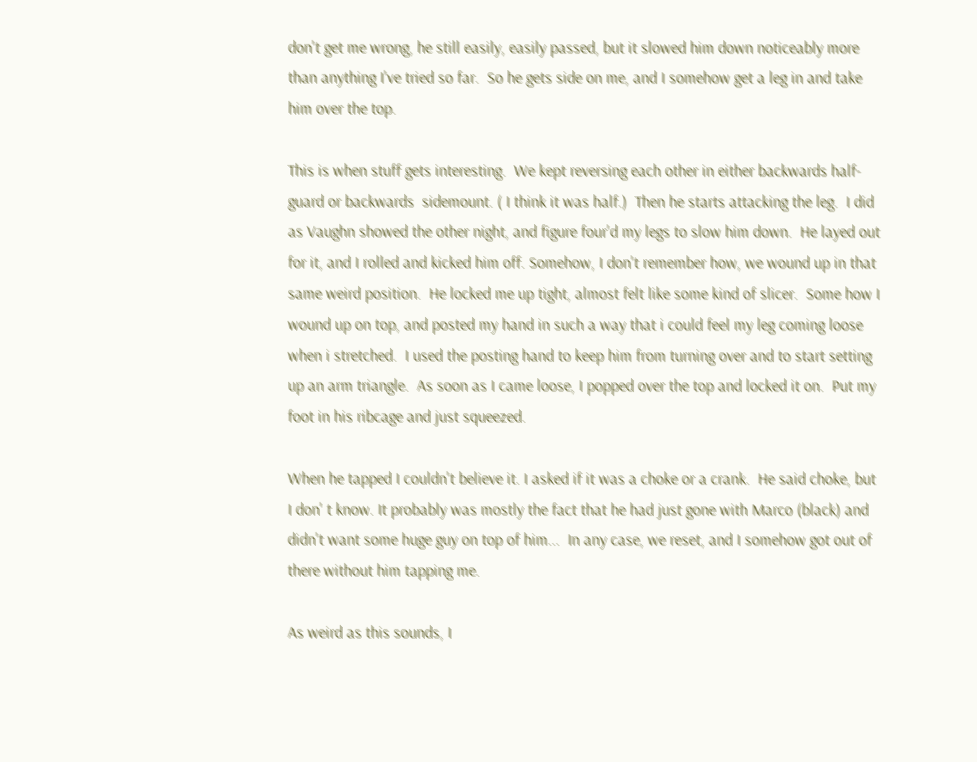don't get me wrong, he still easily, easily passed, but it slowed him down noticeably more than anything I've tried so far.  So he gets side on me, and I somehow get a leg in and take him over the top.

This is when stuff gets interesting.  We kept reversing each other in either backwards half-guard or backwards  sidemount. ( I think it was half.)  Then he starts attacking the leg.  I did as Vaughn showed the other night, and figure four'd my legs to slow him down.  He layed out for it, and I rolled and kicked him off. Somehow, I don't remember how, we wound up in that same weird position.  He locked me up tight, almost felt like some kind of slicer.  Some how I wound up on top, and posted my hand in such a way that i could feel my leg coming loose when i stretched.  I used the posting hand to keep him from turning over and to start setting up an arm triangle.  As soon as I came loose, I popped over the top and locked it on.  Put my foot in his ribcage and just squeezed.

When he tapped I couldn't believe it. I asked if it was a choke or a crank.  He said choke, but I don' t know. It probably was mostly the fact that he had just gone with Marco (black) and didn't want some huge guy on top of him...  In any case, we reset, and I somehow got out of there without him tapping me.

As weird as this sounds, I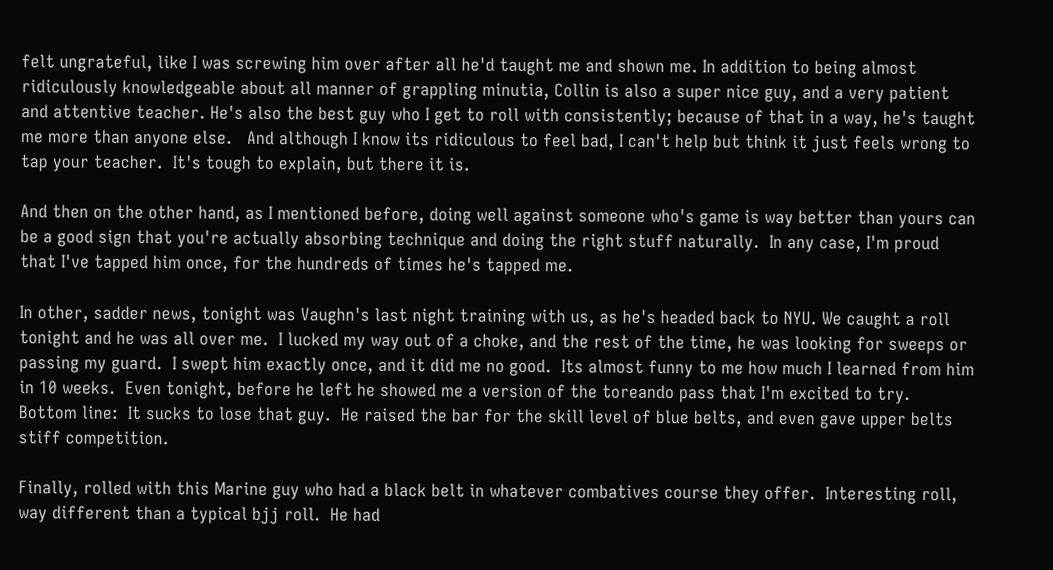felt ungrateful, like I was screwing him over after all he'd taught me and shown me. In addition to being almost ridiculously knowledgeable about all manner of grappling minutia, Collin is also a super nice guy, and a very patient and attentive teacher. He's also the best guy who I get to roll with consistently; because of that in a way, he's taught me more than anyone else.   And although I know its ridiculous to feel bad, I can't help but think it just feels wrong to tap your teacher.  It's tough to explain, but there it is.

And then on the other hand, as I mentioned before, doing well against someone who's game is way better than yours can be a good sign that you're actually absorbing technique and doing the right stuff naturally.  In any case, I'm proud that I've tapped him once, for the hundreds of times he's tapped me.

In other, sadder news, tonight was Vaughn's last night training with us, as he's headed back to NYU. We caught a roll tonight and he was all over me.  I lucked my way out of a choke, and the rest of the time, he was looking for sweeps or passing my guard.  I swept him exactly once, and it did me no good.  Its almost funny to me how much I learned from him in 10 weeks.  Even tonight, before he left he showed me a version of the toreando pass that I'm excited to try.  Bottom line:  It sucks to lose that guy.  He raised the bar for the skill level of blue belts, and even gave upper belts stiff competition.

Finally, rolled with this Marine guy who had a black belt in whatever combatives course they offer.  Interesting roll, way different than a typical bjj roll.  He had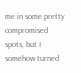me in some pretty compromised spots, but I somehow turned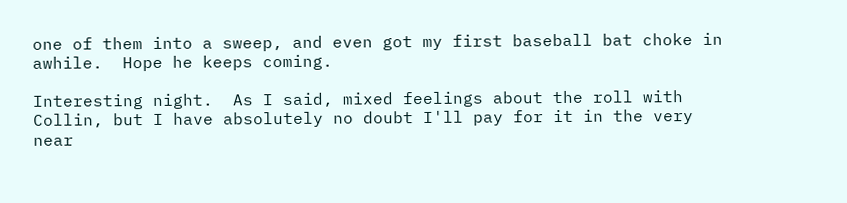one of them into a sweep, and even got my first baseball bat choke in awhile.  Hope he keeps coming.

Interesting night.  As I said, mixed feelings about the roll with Collin, but I have absolutely no doubt I'll pay for it in the very near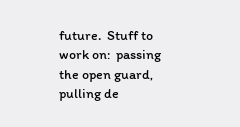future.  Stuff to work on:  passing the open guard, pulling de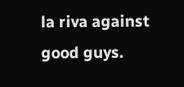la riva against good guys.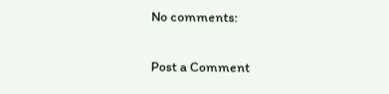No comments:

Post a Comment